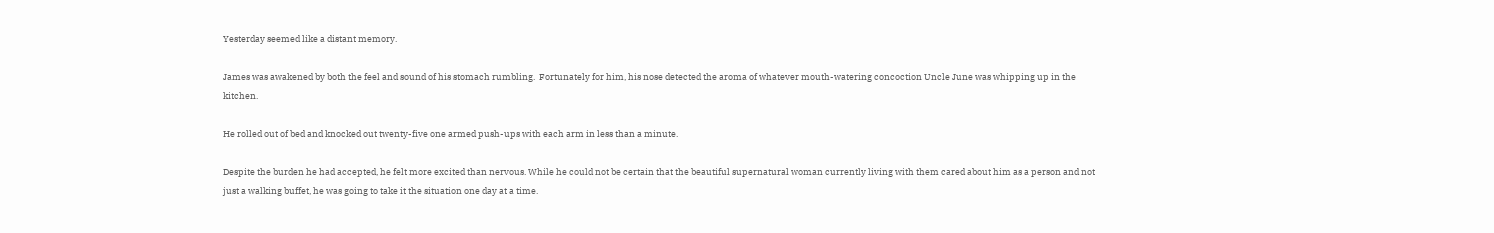Yesterday seemed like a distant memory.

James was awakened by both the feel and sound of his stomach rumbling.  Fortunately for him, his nose detected the aroma of whatever mouth-watering concoction Uncle June was whipping up in the kitchen.

He rolled out of bed and knocked out twenty-five one armed push-ups with each arm in less than a minute.

Despite the burden he had accepted, he felt more excited than nervous. While he could not be certain that the beautiful supernatural woman currently living with them cared about him as a person and not just a walking buffet, he was going to take it the situation one day at a time.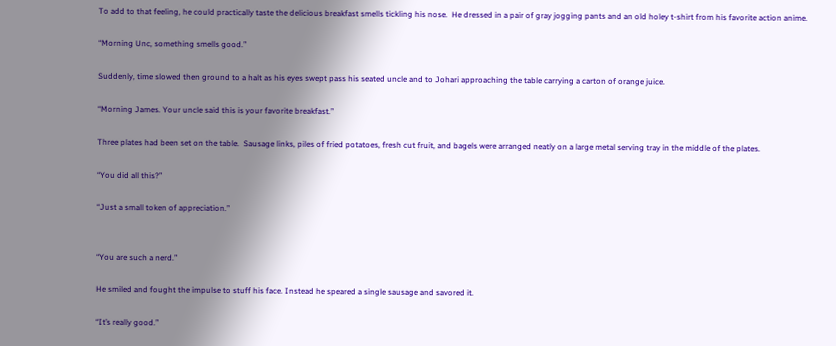To add to that feeling, he could practically taste the delicious breakfast smells tickling his nose.  He dressed in a pair of gray jogging pants and an old holey t-shirt from his favorite action anime.

“Morning Unc, something smells good.”

Suddenly, time slowed then ground to a halt as his eyes swept pass his seated uncle and to Johari approaching the table carrying a carton of orange juice.

“Morning James. Your uncle said this is your favorite breakfast.”

Three plates had been set on the table.  Sausage links, piles of fried potatoes, fresh cut fruit, and bagels were arranged neatly on a large metal serving tray in the middle of the plates.

“You did all this?”

“Just a small token of appreciation.”


“You are such a nerd.”

He smiled and fought the impulse to stuff his face. Instead he speared a single sausage and savored it.

“It’s really good.”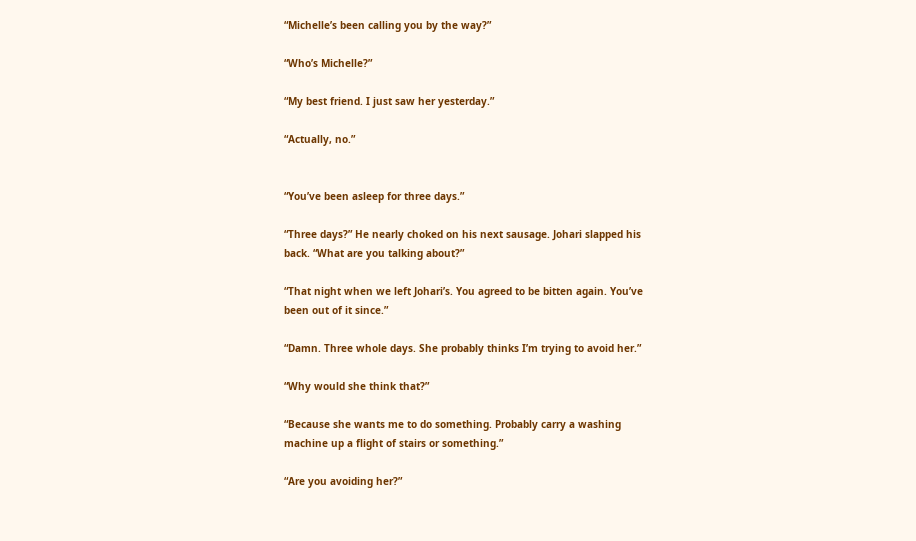“Michelle’s been calling you by the way?”

“Who’s Michelle?”

“My best friend. I just saw her yesterday.”

“Actually, no.”


“You’ve been asleep for three days.”

“Three days?” He nearly choked on his next sausage. Johari slapped his back. “What are you talking about?”

“That night when we left Johari’s. You agreed to be bitten again. You’ve been out of it since.”

“Damn. Three whole days. She probably thinks I’m trying to avoid her.”

“Why would she think that?”

“Because she wants me to do something. Probably carry a washing machine up a flight of stairs or something.”

“Are you avoiding her?”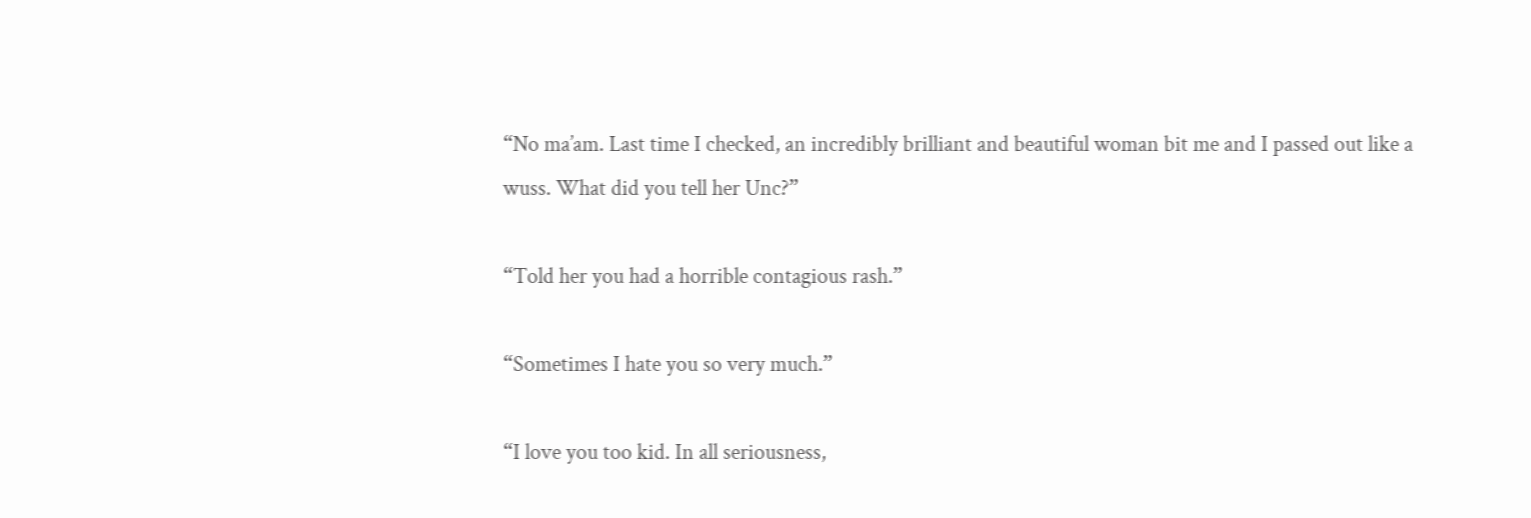“No ma’am. Last time I checked, an incredibly brilliant and beautiful woman bit me and I passed out like a wuss. What did you tell her Unc?”

“Told her you had a horrible contagious rash.”

“Sometimes I hate you so very much.”

“I love you too kid. In all seriousness,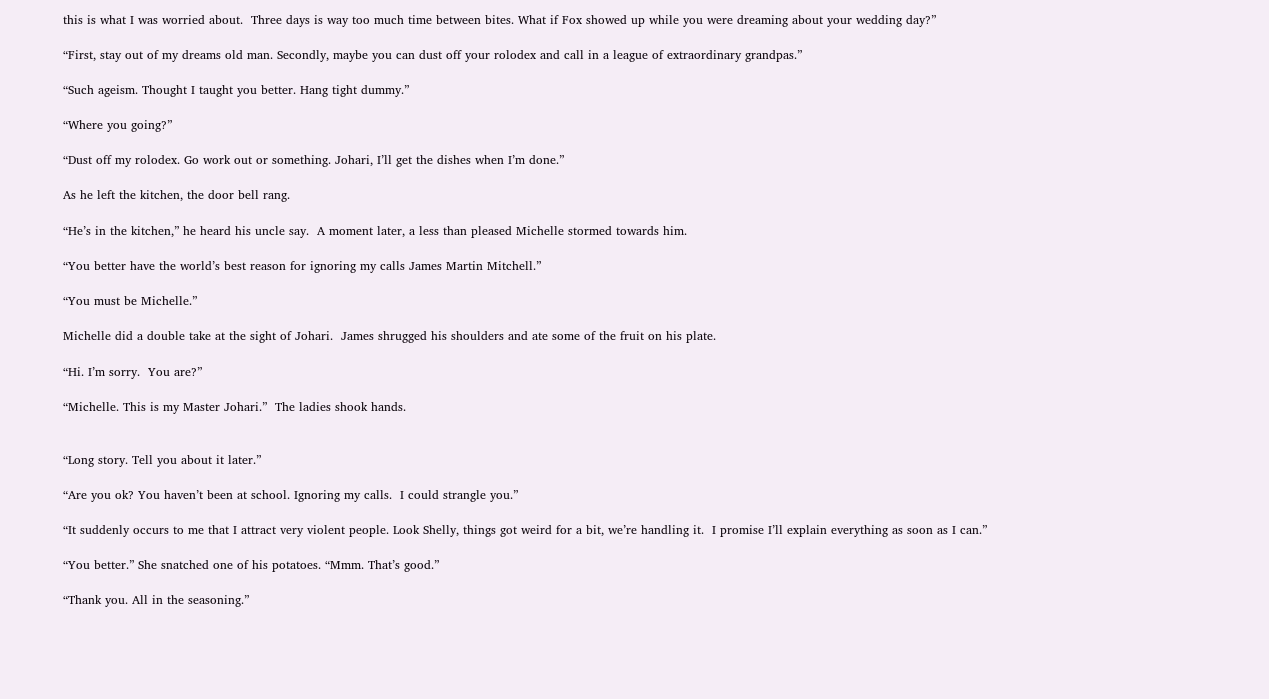this is what I was worried about.  Three days is way too much time between bites. What if Fox showed up while you were dreaming about your wedding day?”

“First, stay out of my dreams old man. Secondly, maybe you can dust off your rolodex and call in a league of extraordinary grandpas.”

“Such ageism. Thought I taught you better. Hang tight dummy.”

“Where you going?”

“Dust off my rolodex. Go work out or something. Johari, I’ll get the dishes when I’m done.”

As he left the kitchen, the door bell rang.

“He’s in the kitchen,” he heard his uncle say.  A moment later, a less than pleased Michelle stormed towards him.

“You better have the world’s best reason for ignoring my calls James Martin Mitchell.”

“You must be Michelle.”

Michelle did a double take at the sight of Johari.  James shrugged his shoulders and ate some of the fruit on his plate.

“Hi. I’m sorry.  You are?”

“Michelle. This is my Master Johari.”  The ladies shook hands.


“Long story. Tell you about it later.”

“Are you ok? You haven’t been at school. Ignoring my calls.  I could strangle you.”

“It suddenly occurs to me that I attract very violent people. Look Shelly, things got weird for a bit, we’re handling it.  I promise I’ll explain everything as soon as I can.”

“You better.” She snatched one of his potatoes. “Mmm. That’s good.”

“Thank you. All in the seasoning.”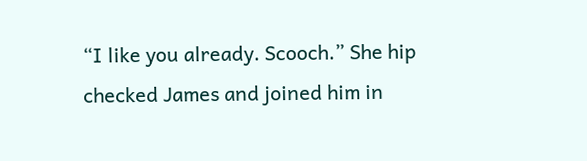“I like you already. Scooch.” She hip checked James and joined him in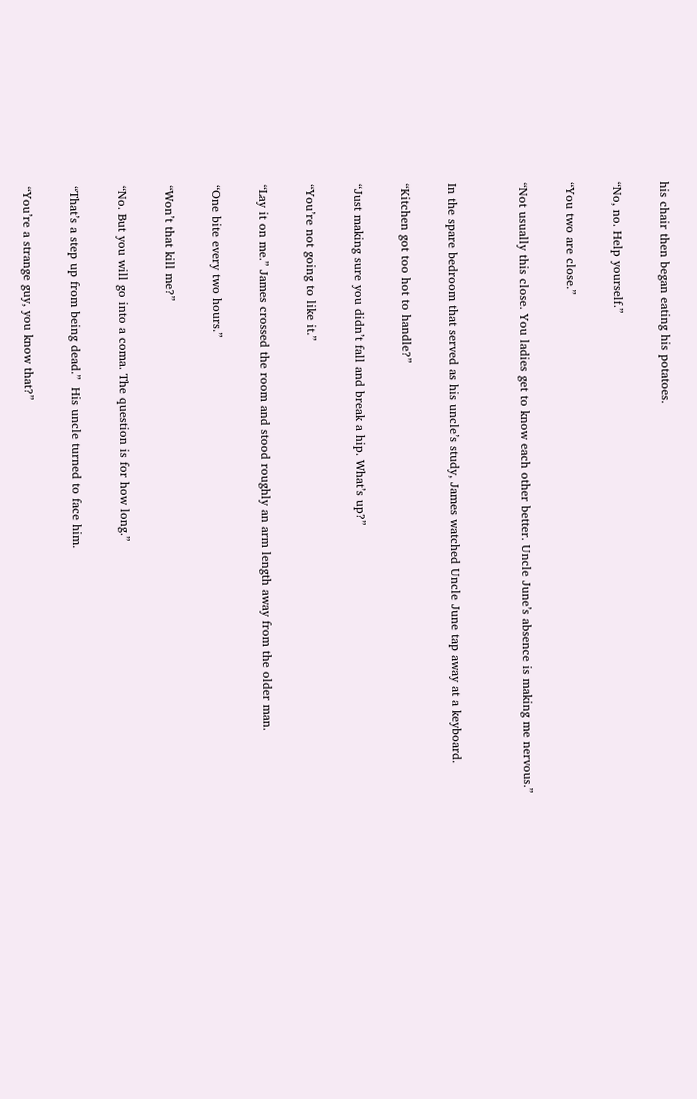his chair then began eating his potatoes.

“No, no. Help yourself.”

“You two are close.”

“Not usually this close. You ladies get to know each other better. Uncle June’s absence is making me nervous.”


In the spare bedroom that served as his uncle’s study, James watched Uncle June tap away at a keyboard.

“Kitchen got too hot to handle?”

“Just making sure you didn’t fall and break a hip. What’s up?”

“You’re not going to like it.”

“Lay it on me.” James crossed the room and stood roughly an arm length away from the older man.

“One bite every two hours.”

“Won’t that kill me?”

“No. But you will go into a coma. The question is for how long.”

“That’s a step up from being dead.”  His uncle turned to face him.

“You’re a strange guy, you know that?”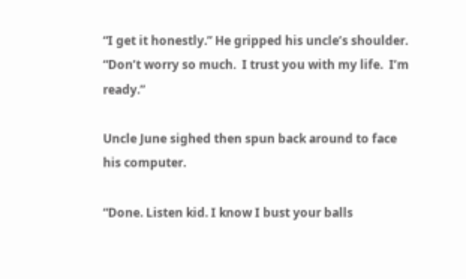“I get it honestly.” He gripped his uncle’s shoulder. “Don’t worry so much.  I trust you with my life.  I’m ready.”

Uncle June sighed then spun back around to face his computer.

“Done. Listen kid. I know I bust your balls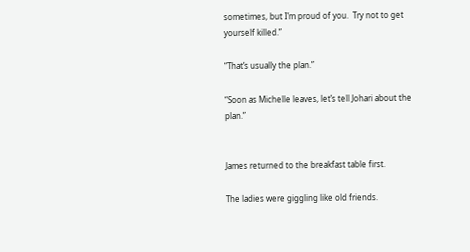sometimes, but I’m proud of you.  Try not to get yourself killed.”

“That’s usually the plan.”

“Soon as Michelle leaves, let’s tell Johari about the plan.”


James returned to the breakfast table first.

The ladies were giggling like old friends.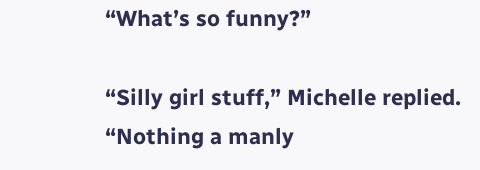“What’s so funny?”

“Silly girl stuff,” Michelle replied.  “Nothing a manly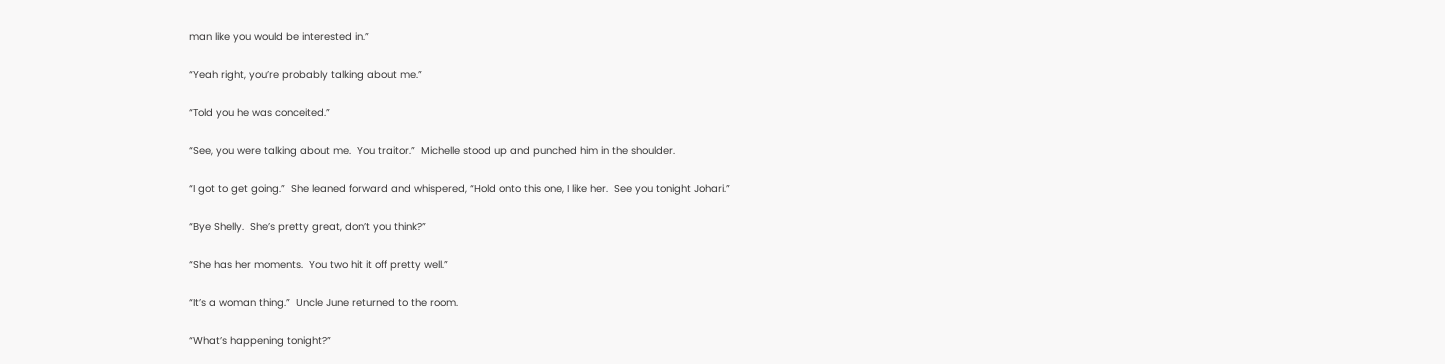man like you would be interested in.”

“Yeah right, you’re probably talking about me.”

“Told you he was conceited.”

“See, you were talking about me.  You traitor.”  Michelle stood up and punched him in the shoulder.

“I got to get going.”  She leaned forward and whispered, “Hold onto this one, I like her.  See you tonight Johari.”

“Bye Shelly.  She’s pretty great, don’t you think?”

“She has her moments.  You two hit it off pretty well.”

“It’s a woman thing.”  Uncle June returned to the room.

“What’s happening tonight?”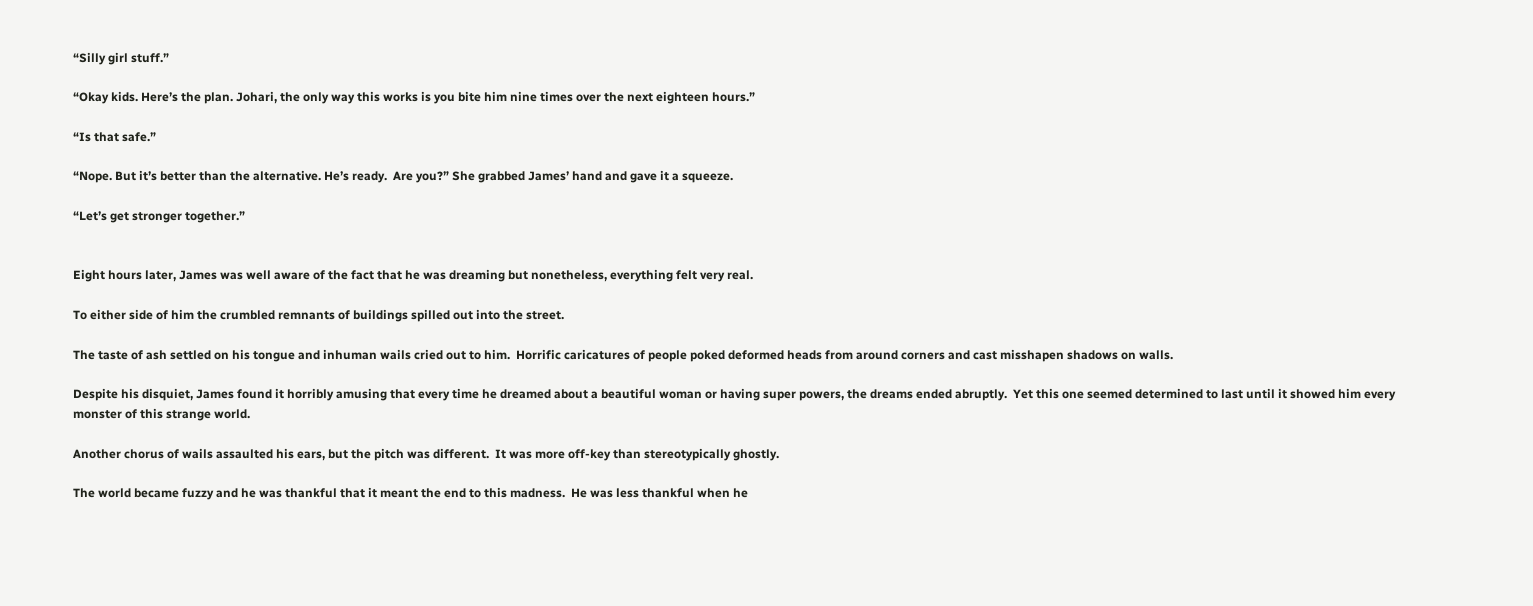“Silly girl stuff.”

“Okay kids. Here’s the plan. Johari, the only way this works is you bite him nine times over the next eighteen hours.”

“Is that safe.”

“Nope. But it’s better than the alternative. He’s ready.  Are you?” She grabbed James’ hand and gave it a squeeze.

“Let’s get stronger together.”


Eight hours later, James was well aware of the fact that he was dreaming but nonetheless, everything felt very real.

To either side of him the crumbled remnants of buildings spilled out into the street.

The taste of ash settled on his tongue and inhuman wails cried out to him.  Horrific caricatures of people poked deformed heads from around corners and cast misshapen shadows on walls.

Despite his disquiet, James found it horribly amusing that every time he dreamed about a beautiful woman or having super powers, the dreams ended abruptly.  Yet this one seemed determined to last until it showed him every monster of this strange world.

Another chorus of wails assaulted his ears, but the pitch was different.  It was more off-key than stereotypically ghostly.

The world became fuzzy and he was thankful that it meant the end to this madness.  He was less thankful when he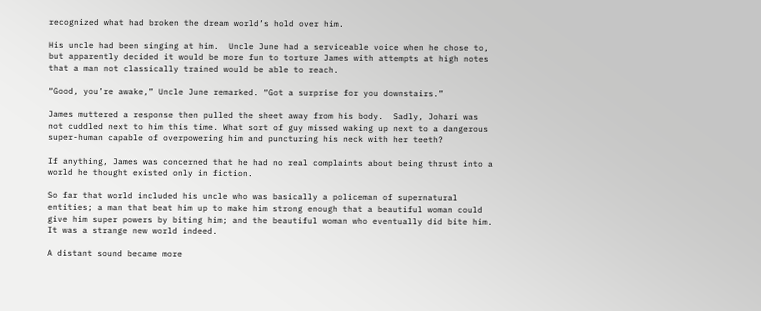recognized what had broken the dream world’s hold over him.

His uncle had been singing at him.  Uncle June had a serviceable voice when he chose to, but apparently decided it would be more fun to torture James with attempts at high notes that a man not classically trained would be able to reach.

“Good, you’re awake,” Uncle June remarked. “Got a surprise for you downstairs.”

James muttered a response then pulled the sheet away from his body.  Sadly, Johari was not cuddled next to him this time. What sort of guy missed waking up next to a dangerous super-human capable of overpowering him and puncturing his neck with her teeth?

If anything, James was concerned that he had no real complaints about being thrust into a world he thought existed only in fiction.

So far that world included his uncle who was basically a policeman of supernatural entities; a man that beat him up to make him strong enough that a beautiful woman could give him super powers by biting him; and the beautiful woman who eventually did bite him.  It was a strange new world indeed.

A distant sound became more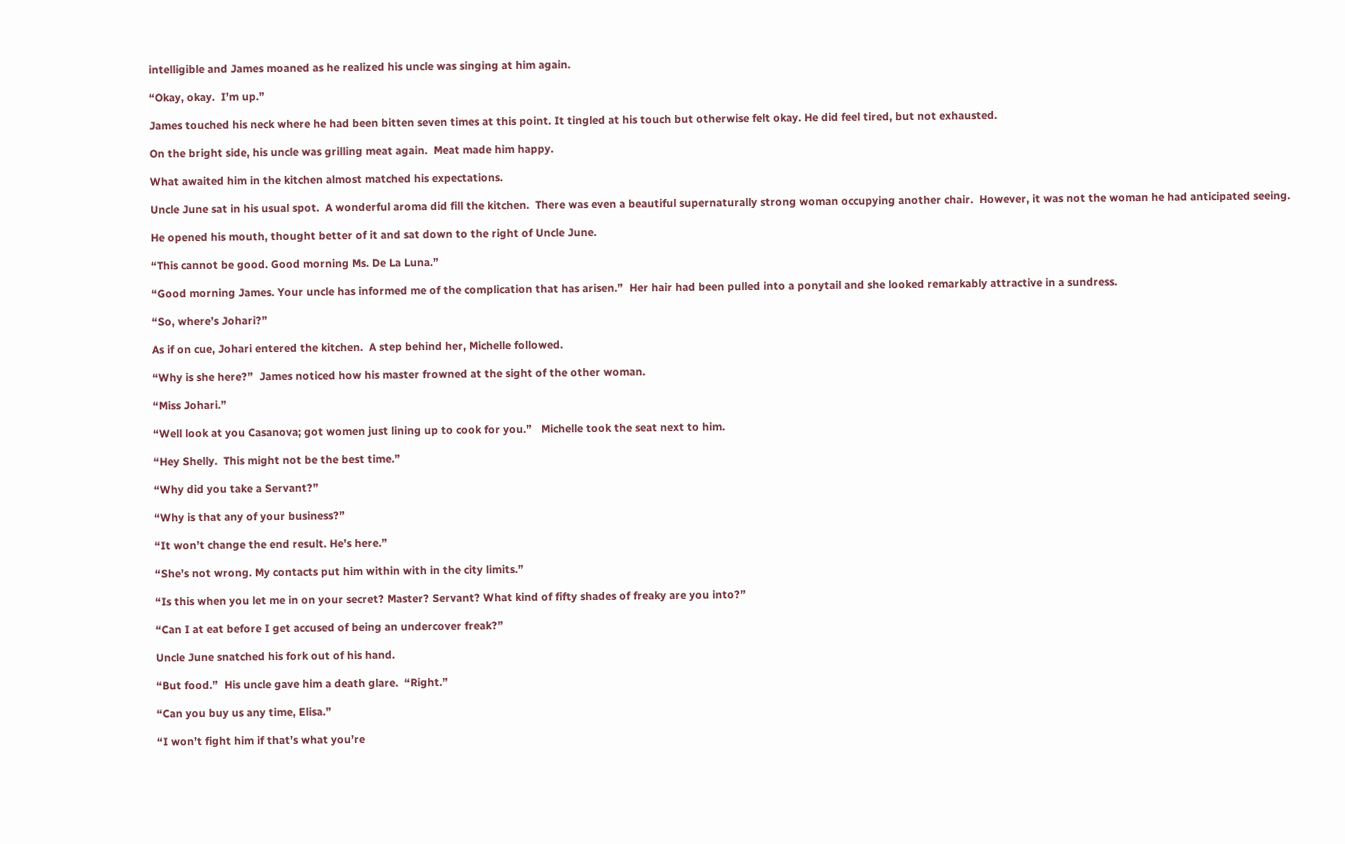intelligible and James moaned as he realized his uncle was singing at him again.

“Okay, okay.  I’m up.”

James touched his neck where he had been bitten seven times at this point. It tingled at his touch but otherwise felt okay. He did feel tired, but not exhausted.

On the bright side, his uncle was grilling meat again.  Meat made him happy.

What awaited him in the kitchen almost matched his expectations.

Uncle June sat in his usual spot.  A wonderful aroma did fill the kitchen.  There was even a beautiful supernaturally strong woman occupying another chair.  However, it was not the woman he had anticipated seeing.

He opened his mouth, thought better of it and sat down to the right of Uncle June.

“This cannot be good. Good morning Ms. De La Luna.”

“Good morning James. Your uncle has informed me of the complication that has arisen.”  Her hair had been pulled into a ponytail and she looked remarkably attractive in a sundress.

“So, where’s Johari?”

As if on cue, Johari entered the kitchen.  A step behind her, Michelle followed.

“Why is she here?”  James noticed how his master frowned at the sight of the other woman.

“Miss Johari.”

“Well look at you Casanova; got women just lining up to cook for you.”   Michelle took the seat next to him.

“Hey Shelly.  This might not be the best time.”

“Why did you take a Servant?”

“Why is that any of your business?”

“It won’t change the end result. He’s here.”

“She’s not wrong. My contacts put him within with in the city limits.”

“Is this when you let me in on your secret? Master? Servant? What kind of fifty shades of freaky are you into?”

“Can I at eat before I get accused of being an undercover freak?”

Uncle June snatched his fork out of his hand.

“But food.”  His uncle gave him a death glare.  “Right.”

“Can you buy us any time, Elisa.”

“I won’t fight him if that’s what you’re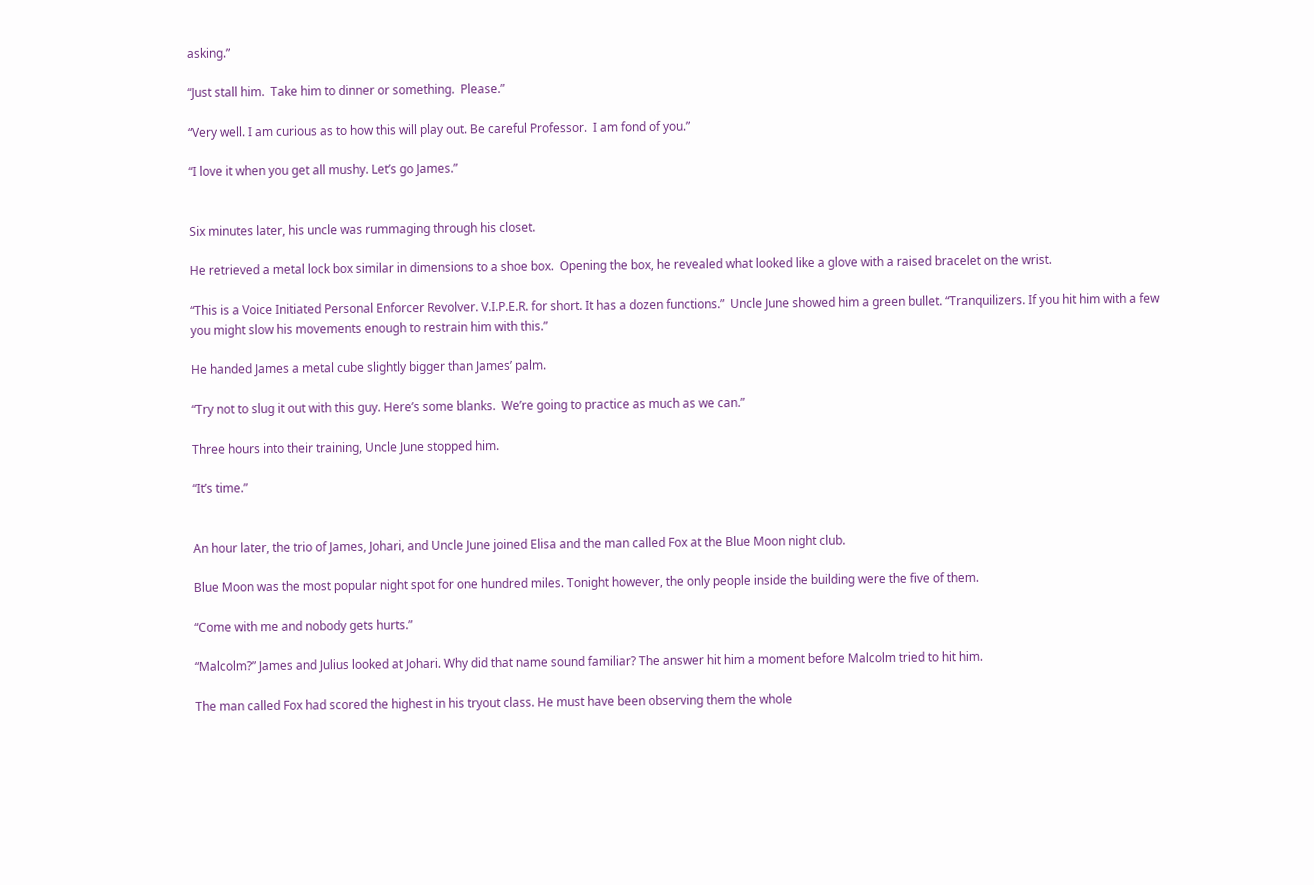asking.”

“Just stall him.  Take him to dinner or something.  Please.”

“Very well. I am curious as to how this will play out. Be careful Professor.  I am fond of you.”

“I love it when you get all mushy. Let’s go James.”


Six minutes later, his uncle was rummaging through his closet.

He retrieved a metal lock box similar in dimensions to a shoe box.  Opening the box, he revealed what looked like a glove with a raised bracelet on the wrist.

“This is a Voice Initiated Personal Enforcer Revolver. V.I.P.E.R. for short. It has a dozen functions.”  Uncle June showed him a green bullet. “Tranquilizers. If you hit him with a few you might slow his movements enough to restrain him with this.”

He handed James a metal cube slightly bigger than James’ palm.

“Try not to slug it out with this guy. Here’s some blanks.  We’re going to practice as much as we can.”

Three hours into their training, Uncle June stopped him.

“It’s time.”


An hour later, the trio of James, Johari, and Uncle June joined Elisa and the man called Fox at the Blue Moon night club.

Blue Moon was the most popular night spot for one hundred miles. Tonight however, the only people inside the building were the five of them.

“Come with me and nobody gets hurts.”

“Malcolm?” James and Julius looked at Johari. Why did that name sound familiar? The answer hit him a moment before Malcolm tried to hit him.

The man called Fox had scored the highest in his tryout class. He must have been observing them the whole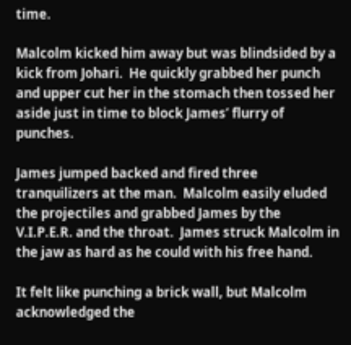time.

Malcolm kicked him away but was blindsided by a kick from Johari.  He quickly grabbed her punch and upper cut her in the stomach then tossed her aside just in time to block James’ flurry of punches.

James jumped backed and fired three tranquilizers at the man.  Malcolm easily eluded the projectiles and grabbed James by the V.I.P.E.R. and the throat.  James struck Malcolm in the jaw as hard as he could with his free hand.

It felt like punching a brick wall, but Malcolm acknowledged the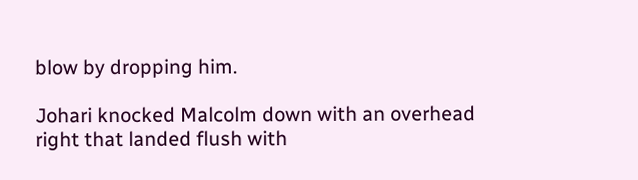blow by dropping him.

Johari knocked Malcolm down with an overhead right that landed flush with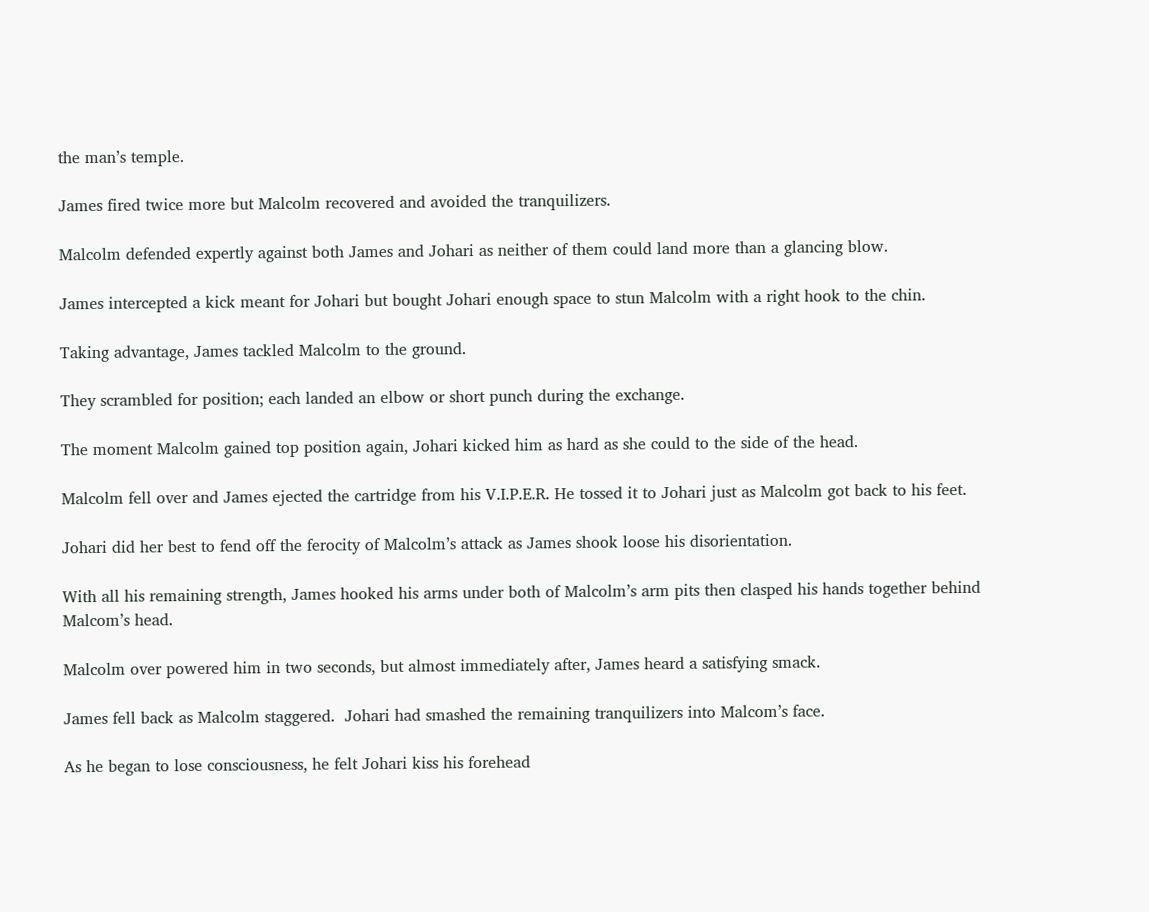the man’s temple.

James fired twice more but Malcolm recovered and avoided the tranquilizers.

Malcolm defended expertly against both James and Johari as neither of them could land more than a glancing blow.

James intercepted a kick meant for Johari but bought Johari enough space to stun Malcolm with a right hook to the chin.

Taking advantage, James tackled Malcolm to the ground.

They scrambled for position; each landed an elbow or short punch during the exchange.

The moment Malcolm gained top position again, Johari kicked him as hard as she could to the side of the head.

Malcolm fell over and James ejected the cartridge from his V.I.P.E.R. He tossed it to Johari just as Malcolm got back to his feet.

Johari did her best to fend off the ferocity of Malcolm’s attack as James shook loose his disorientation.

With all his remaining strength, James hooked his arms under both of Malcolm’s arm pits then clasped his hands together behind Malcom’s head.

Malcolm over powered him in two seconds, but almost immediately after, James heard a satisfying smack.

James fell back as Malcolm staggered.  Johari had smashed the remaining tranquilizers into Malcom’s face.

As he began to lose consciousness, he felt Johari kiss his forehead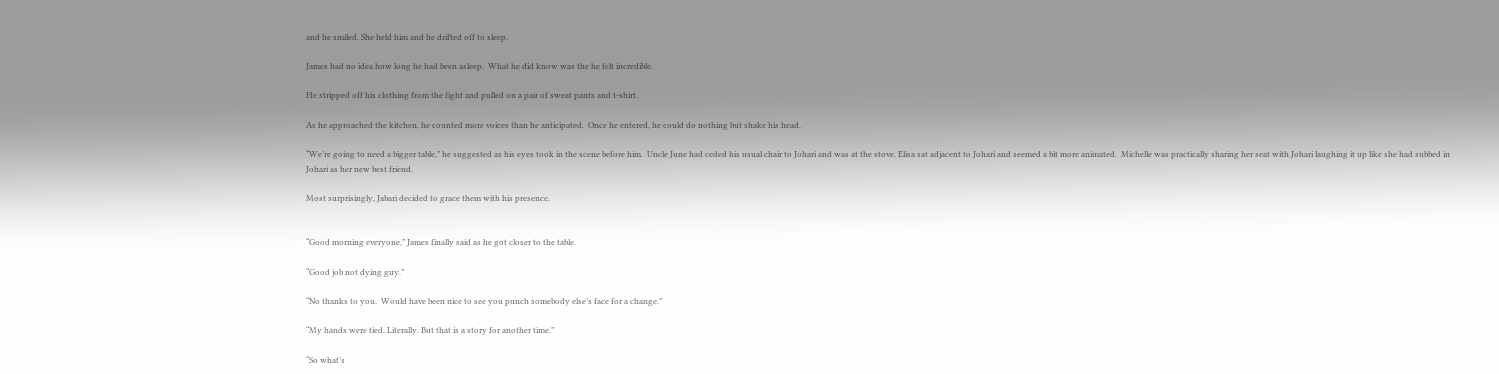and he smiled. She held him and he drifted off to sleep.

James had no idea how long he had been asleep.  What he did know was the he felt incredible.

He stripped off his clothing from the fight and pulled on a pair of sweat pants and t-shirt.

As he approached the kitchen, he counted more voices than he anticipated.  Once he entered, he could do nothing but shake his head.

“We’re going to need a bigger table,” he suggested as his eyes took in the scene before him.  Uncle June had ceded his usual chair to Johari and was at the stove. Elisa sat adjacent to Johari and seemed a bit more animated.  Michelle was practically sharing her seat with Johari laughing it up like she had subbed in Johari as her new best friend.

Most surprisingly, Jabari decided to grace them with his presence.


“Good morning everyone,” James finally said as he got closer to the table.

“Good job not dying guy.”

“No thanks to you.  Would have been nice to see you punch somebody else’s face for a change.”

“My hands were tied. Literally. But that is a story for another time.”

“So what’s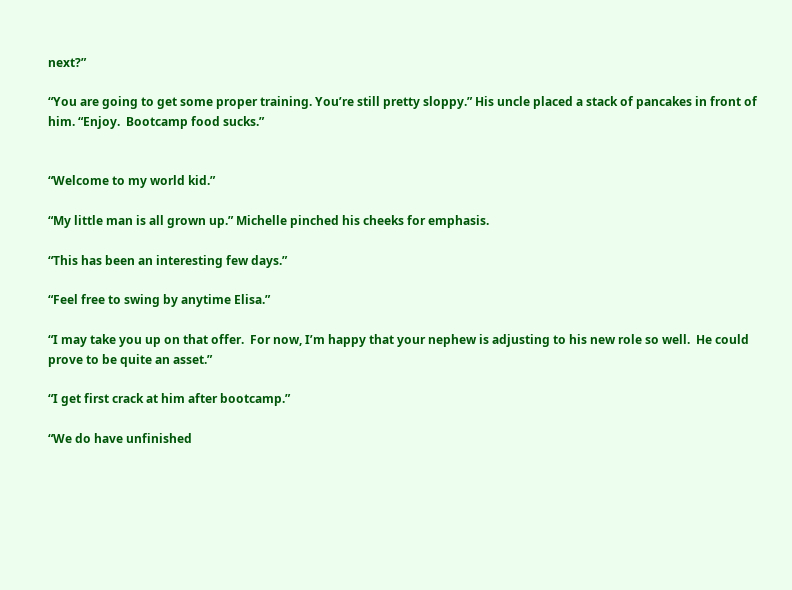next?”

“You are going to get some proper training. You’re still pretty sloppy.” His uncle placed a stack of pancakes in front of him. “Enjoy.  Bootcamp food sucks.”


“Welcome to my world kid.”

“My little man is all grown up.” Michelle pinched his cheeks for emphasis.

“This has been an interesting few days.”

“Feel free to swing by anytime Elisa.”

“I may take you up on that offer.  For now, I’m happy that your nephew is adjusting to his new role so well.  He could prove to be quite an asset.”

“I get first crack at him after bootcamp.”

“We do have unfinished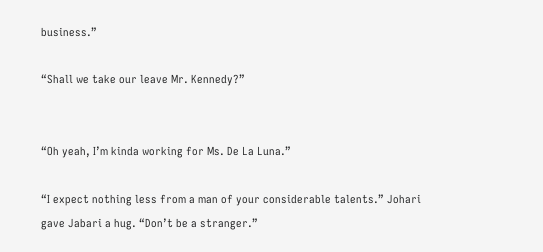business.”

“Shall we take our leave Mr. Kennedy?”


“Oh yeah, I’m kinda working for Ms. De La Luna.”

“I expect nothing less from a man of your considerable talents.” Johari gave Jabari a hug. “Don’t be a stranger.”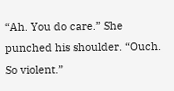“Ah. You do care.” She punched his shoulder. “Ouch. So violent.”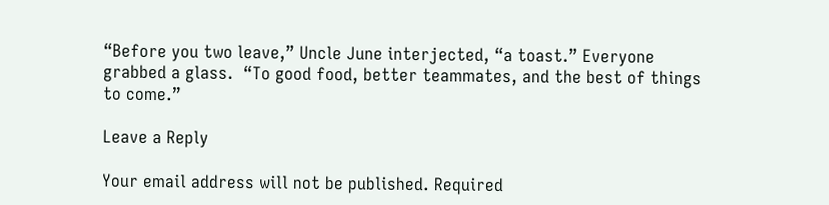“Before you two leave,” Uncle June interjected, “a toast.” Everyone grabbed a glass.  “To good food, better teammates, and the best of things to come.”

Leave a Reply

Your email address will not be published. Required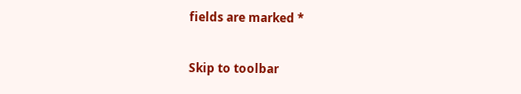fields are marked *

Skip to toolbar